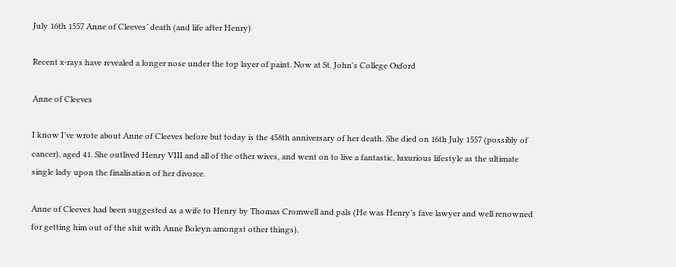July 16th 1557 Anne of Cleeves’ death (and life after Henry)

Recent x-rays have revealed a longer nose under the top layer of paint. Now at St. John's College Oxford

Anne of Cleeves

I know I’ve wrote about Anne of Cleeves before but today is the 458th anniversary of her death. She died on 16th July 1557 (possibly of cancer), aged 41. She outlived Henry VIII and all of the other wives, and went on to live a fantastic, luxurious lifestyle as the ultimate single lady upon the finalisation of her divorce.

Anne of Cleeves had been suggested as a wife to Henry by Thomas Cromwell and pals (He was Henry’s fave lawyer and well renowned for getting him out of the shit with Anne Boleyn amongst other things).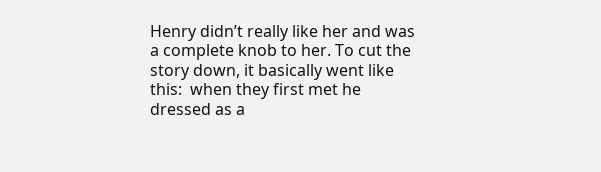Henry didn’t really like her and was a complete knob to her. To cut the story down, it basically went like this:  when they first met he dressed as a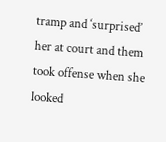tramp and ‘surprised’ her at court and them took offense when she looked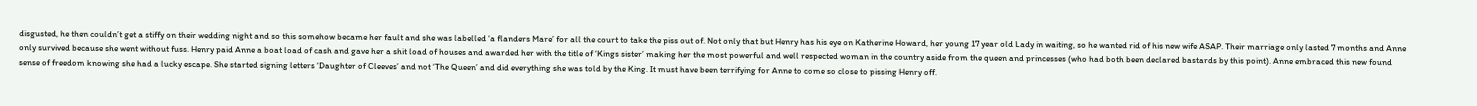disgusted, he then couldn’t get a stiffy on their wedding night and so this somehow became her fault and she was labelled ‘a flanders Mare’ for all the court to take the piss out of. Not only that but Henry has his eye on Katherine Howard, her young 17 year old Lady in waiting, so he wanted rid of his new wife ASAP. Their marriage only lasted 7 months and Anne only survived because she went without fuss. Henry paid Anne a boat load of cash and gave her a shit load of houses and awarded her with the title of ‘Kings sister’ making her the most powerful and well respected woman in the country aside from the queen and princesses (who had both been declared bastards by this point). Anne embraced this new found sense of freedom knowing she had a lucky escape. She started signing letters ‘Daughter of Cleeves’ and not ‘The Queen’ and did everything she was told by the King. It must have been terrifying for Anne to come so close to pissing Henry off.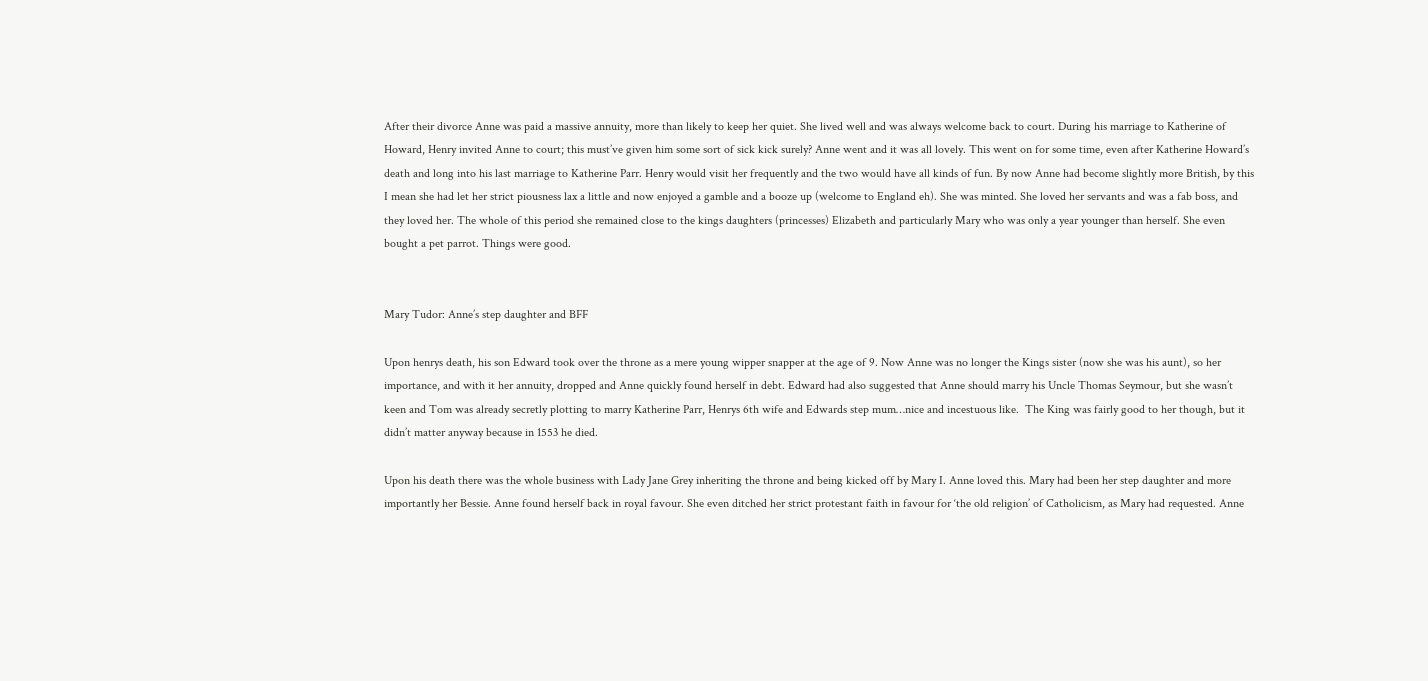After their divorce Anne was paid a massive annuity, more than likely to keep her quiet. She lived well and was always welcome back to court. During his marriage to Katherine of Howard, Henry invited Anne to court; this must’ve given him some sort of sick kick surely? Anne went and it was all lovely. This went on for some time, even after Katherine Howard’s death and long into his last marriage to Katherine Parr. Henry would visit her frequently and the two would have all kinds of fun. By now Anne had become slightly more British, by this I mean she had let her strict piousness lax a little and now enjoyed a gamble and a booze up (welcome to England eh). She was minted. She loved her servants and was a fab boss, and they loved her. The whole of this period she remained close to the kings daughters (princesses) Elizabeth and particularly Mary who was only a year younger than herself. She even bought a pet parrot. Things were good.


Mary Tudor: Anne’s step daughter and BFF

Upon henrys death, his son Edward took over the throne as a mere young wipper snapper at the age of 9. Now Anne was no longer the Kings sister (now she was his aunt), so her importance, and with it her annuity, dropped and Anne quickly found herself in debt. Edward had also suggested that Anne should marry his Uncle Thomas Seymour, but she wasn’t keen and Tom was already secretly plotting to marry Katherine Parr, Henrys 6th wife and Edwards step mum…nice and incestuous like.  The King was fairly good to her though, but it didn’t matter anyway because in 1553 he died.

Upon his death there was the whole business with Lady Jane Grey inheriting the throne and being kicked off by Mary I. Anne loved this. Mary had been her step daughter and more importantly her Bessie. Anne found herself back in royal favour. She even ditched her strict protestant faith in favour for ‘the old religion’ of Catholicism, as Mary had requested. Anne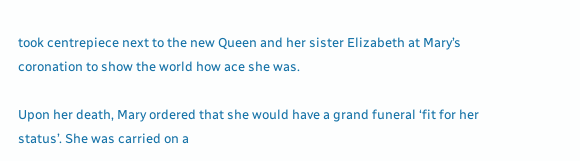took centrepiece next to the new Queen and her sister Elizabeth at Mary’s coronation to show the world how ace she was.

Upon her death, Mary ordered that she would have a grand funeral ‘fit for her status’. She was carried on a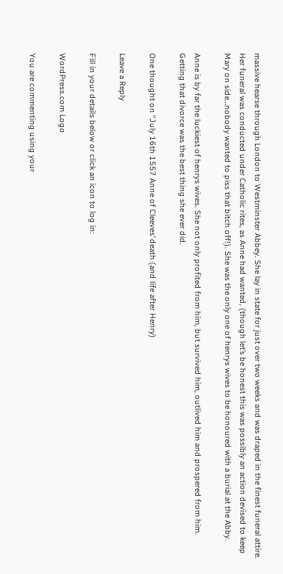massive hearse through London to Westminster Abbey. She lay in state for just over two weeks and was draped in the finest funeral attire. Her funeral was conducted under Catholic rites, as Anne had wanted, (though let’s be honest this was possibly an action devised to keep Mary on side…nobody wanted to piss that bitch off!). She was the only one of henrys wives to be honoured with a burial at the Abby.

Anne is by far the luckiest of henrys wives. She not only profited from him, but survived him, outlived him and prospered from him. Getting that divorce was the best thing she ever did.

One thought on “July 16th 1557 Anne of Cleeves’ death (and life after Henry)

Leave a Reply

Fill in your details below or click an icon to log in:

WordPress.com Logo

You are commenting using your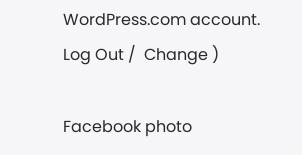WordPress.com account. Log Out /  Change )

Facebook photo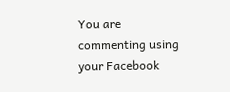You are commenting using your Facebook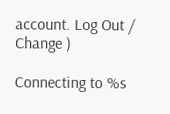account. Log Out /  Change )

Connecting to %s